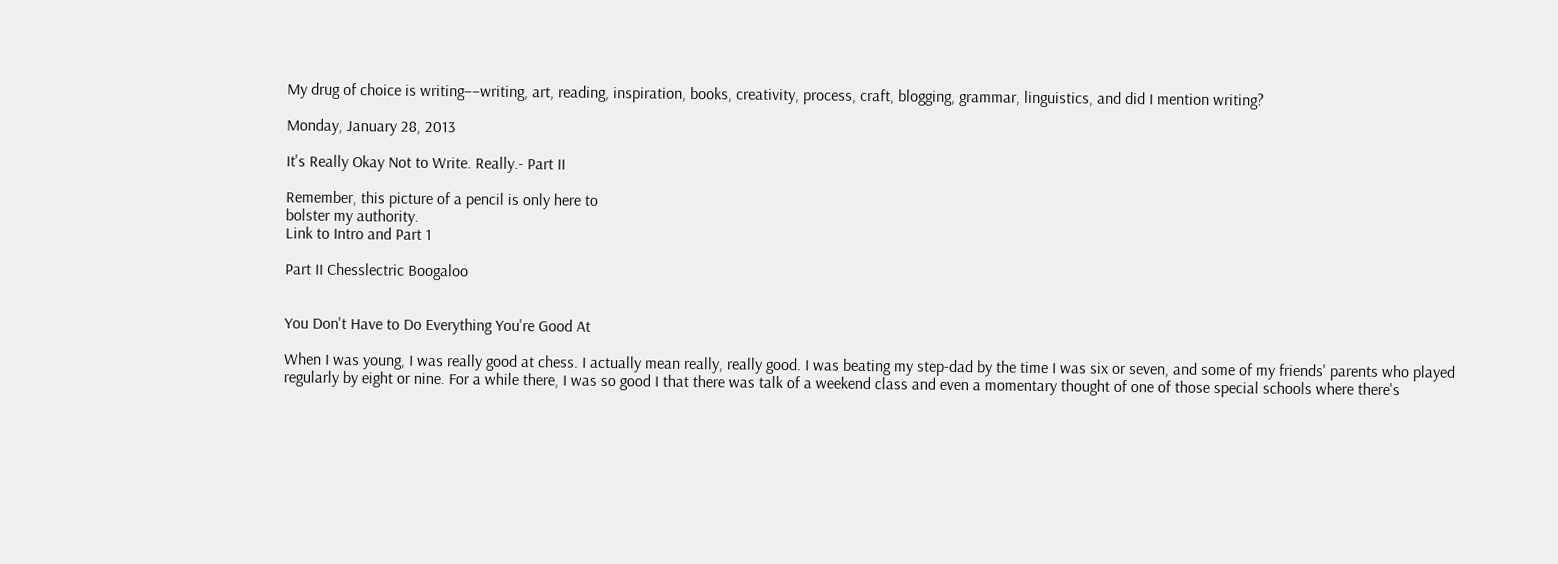My drug of choice is writing––writing, art, reading, inspiration, books, creativity, process, craft, blogging, grammar, linguistics, and did I mention writing?

Monday, January 28, 2013

It's Really Okay Not to Write. Really.- Part II

Remember, this picture of a pencil is only here to
bolster my authority.
Link to Intro and Part 1

Part II Chesslectric Boogaloo


You Don't Have to Do Everything You're Good At

When I was young, I was really good at chess. I actually mean really, really good. I was beating my step-dad by the time I was six or seven, and some of my friends' parents who played regularly by eight or nine. For a while there, I was so good I that there was talk of a weekend class and even a momentary thought of one of those special schools where there's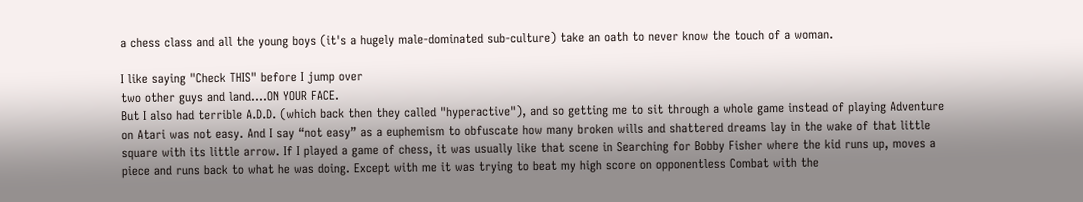a chess class and all the young boys (it's a hugely male-dominated sub-culture) take an oath to never know the touch of a woman.

I like saying "Check THIS" before I jump over
two other guys and land....ON YOUR FACE.
But I also had terrible A.D.D. (which back then they called "hyperactive"), and so getting me to sit through a whole game instead of playing Adventure on Atari was not easy. And I say “not easy” as a euphemism to obfuscate how many broken wills and shattered dreams lay in the wake of that little square with its little arrow. If I played a game of chess, it was usually like that scene in Searching for Bobby Fisher where the kid runs up, moves a piece and runs back to what he was doing. Except with me it was trying to beat my high score on opponentless Combat with the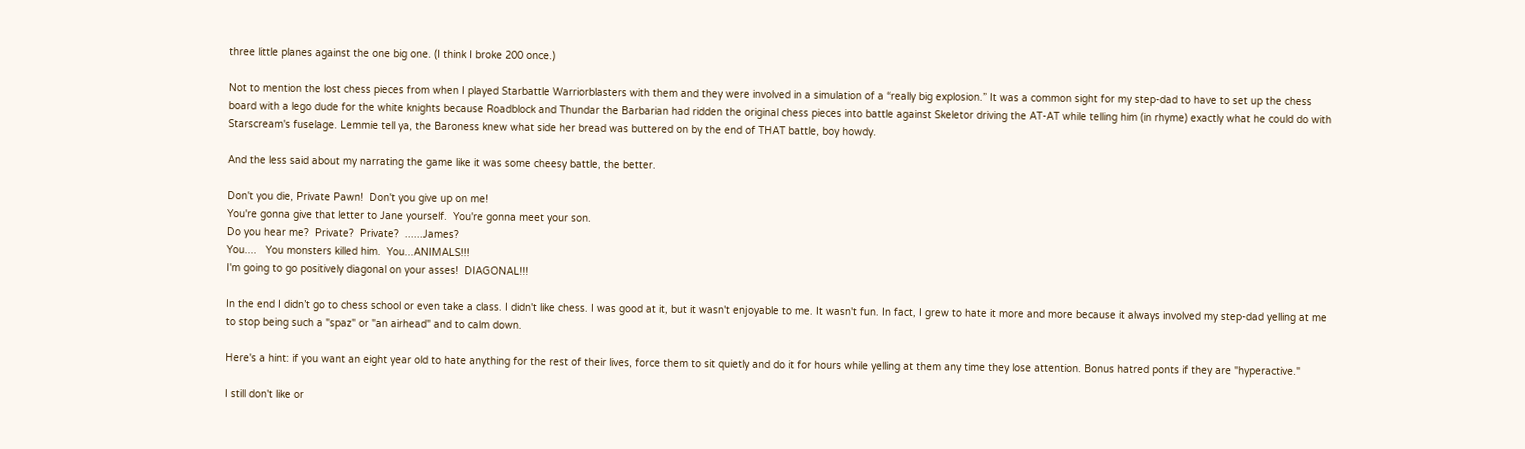three little planes against the one big one. (I think I broke 200 once.)

Not to mention the lost chess pieces from when I played Starbattle Warriorblasters with them and they were involved in a simulation of a “really big explosion.” It was a common sight for my step-dad to have to set up the chess board with a lego dude for the white knights because Roadblock and Thundar the Barbarian had ridden the original chess pieces into battle against Skeletor driving the AT-AT while telling him (in rhyme) exactly what he could do with Starscream's fuselage. Lemmie tell ya, the Baroness knew what side her bread was buttered on by the end of THAT battle, boy howdy.

And the less said about my narrating the game like it was some cheesy battle, the better.

Don't you die, Private Pawn!  Don't you give up on me!
You're gonna give that letter to Jane yourself.  You're gonna meet your son.
Do you hear me?  Private?  Private?  ......James?
You....   You monsters killed him.  You...ANIMALS!!!
I'm going to go positively diagonal on your asses!  DIAGONAL!!!

In the end I didn’t go to chess school or even take a class. I didn't like chess. I was good at it, but it wasn't enjoyable to me. It wasn't fun. In fact, I grew to hate it more and more because it always involved my step-dad yelling at me to stop being such a "spaz" or "an airhead" and to calm down.

Here's a hint: if you want an eight year old to hate anything for the rest of their lives, force them to sit quietly and do it for hours while yelling at them any time they lose attention. Bonus hatred ponts if they are "hyperactive."

I still don't like or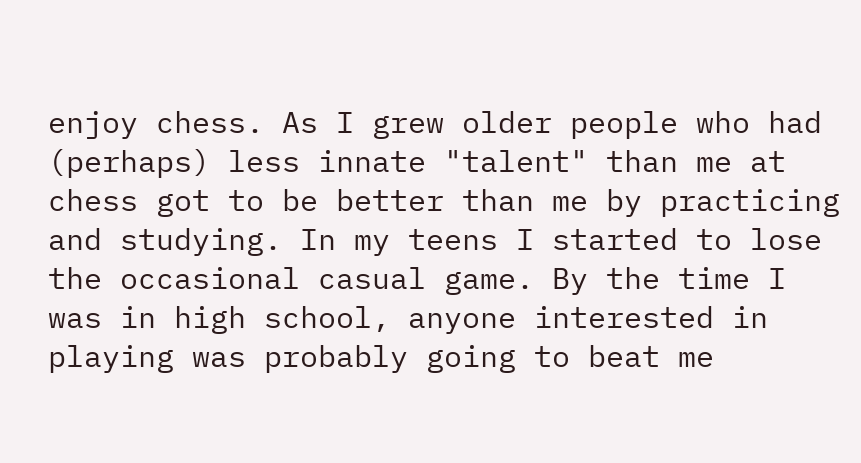enjoy chess. As I grew older people who had (perhaps) less innate "talent" than me at chess got to be better than me by practicing and studying. In my teens I started to lose the occasional casual game. By the time I was in high school, anyone interested in playing was probably going to beat me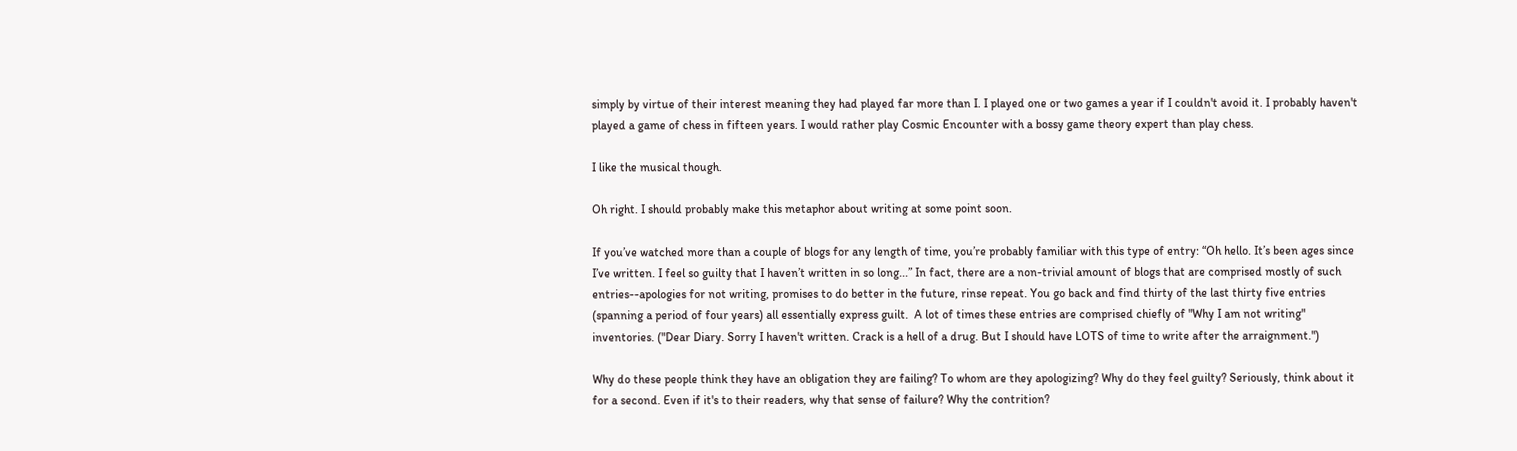simply by virtue of their interest meaning they had played far more than I. I played one or two games a year if I couldn't avoid it. I probably haven't played a game of chess in fifteen years. I would rather play Cosmic Encounter with a bossy game theory expert than play chess.

I like the musical though.

Oh right. I should probably make this metaphor about writing at some point soon.

If you’ve watched more than a couple of blogs for any length of time, you’re probably familiar with this type of entry: “Oh hello. It’s been ages since I’ve written. I feel so guilty that I haven’t written in so long...” In fact, there are a non-trivial amount of blogs that are comprised mostly of such entries--apologies for not writing, promises to do better in the future, rinse repeat. You go back and find thirty of the last thirty five entries (spanning a period of four years) all essentially express guilt.  A lot of times these entries are comprised chiefly of "Why I am not writing" inventories. ("Dear Diary. Sorry I haven't written. Crack is a hell of a drug. But I should have LOTS of time to write after the arraignment.")

Why do these people think they have an obligation they are failing? To whom are they apologizing? Why do they feel guilty? Seriously, think about it for a second. Even if it's to their readers, why that sense of failure? Why the contrition?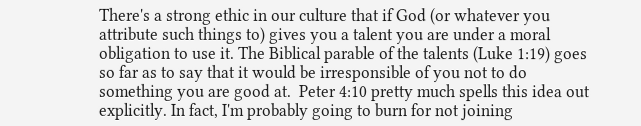There's a strong ethic in our culture that if God (or whatever you attribute such things to) gives you a talent you are under a moral obligation to use it. The Biblical parable of the talents (Luke 1:19) goes so far as to say that it would be irresponsible of you not to do something you are good at.  Peter 4:10 pretty much spells this idea out explicitly. In fact, I'm probably going to burn for not joining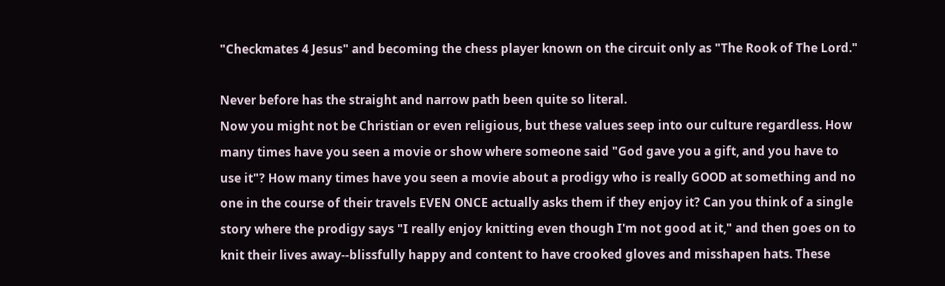"Checkmates 4 Jesus" and becoming the chess player known on the circuit only as "The Rook of The Lord."

Never before has the straight and narrow path been quite so literal.
Now you might not be Christian or even religious, but these values seep into our culture regardless. How many times have you seen a movie or show where someone said "God gave you a gift, and you have to use it"? How many times have you seen a movie about a prodigy who is really GOOD at something and no one in the course of their travels EVEN ONCE actually asks them if they enjoy it? Can you think of a single story where the prodigy says "I really enjoy knitting even though I'm not good at it," and then goes on to knit their lives away--blissfully happy and content to have crooked gloves and misshapen hats. These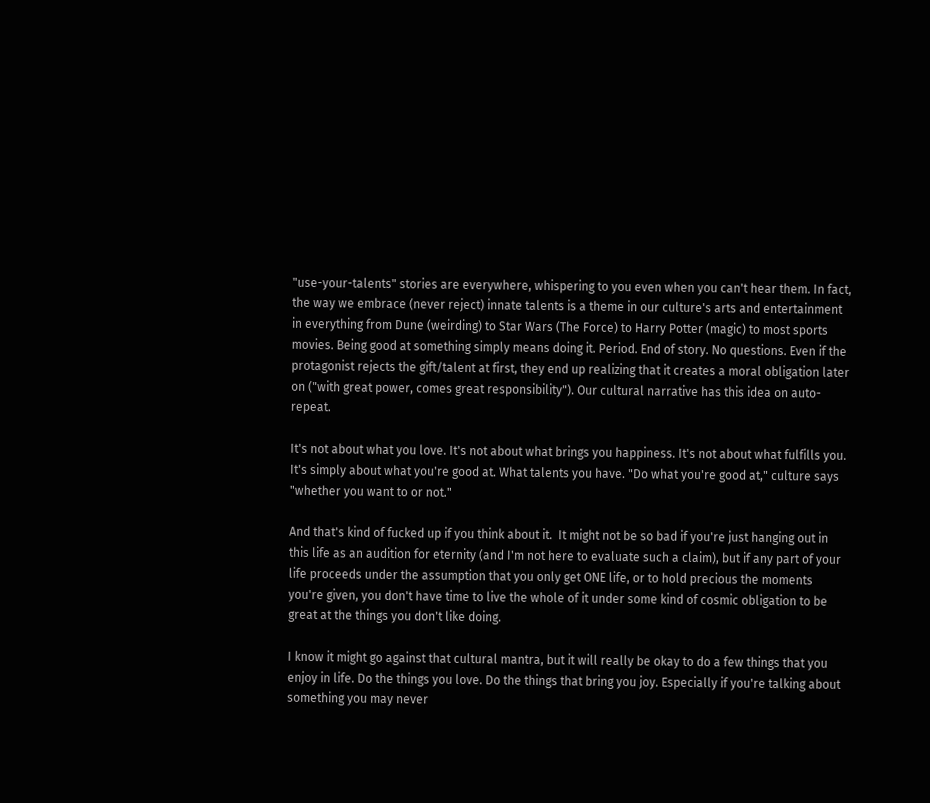"use-your-talents" stories are everywhere, whispering to you even when you can't hear them. In fact, the way we embrace (never reject) innate talents is a theme in our culture's arts and entertainment in everything from Dune (weirding) to Star Wars (The Force) to Harry Potter (magic) to most sports movies. Being good at something simply means doing it. Period. End of story. No questions. Even if the protagonist rejects the gift/talent at first, they end up realizing that it creates a moral obligation later on ("with great power, comes great responsibility"). Our cultural narrative has this idea on auto-repeat.

It's not about what you love. It's not about what brings you happiness. It's not about what fulfills you. It's simply about what you're good at. What talents you have. "Do what you're good at," culture says "whether you want to or not."

And that's kind of fucked up if you think about it.  It might not be so bad if you're just hanging out in this life as an audition for eternity (and I'm not here to evaluate such a claim), but if any part of your life proceeds under the assumption that you only get ONE life, or to hold precious the moments you're given, you don't have time to live the whole of it under some kind of cosmic obligation to be great at the things you don't like doing.

I know it might go against that cultural mantra, but it will really be okay to do a few things that you enjoy in life. Do the things you love. Do the things that bring you joy. Especially if you're talking about something you may never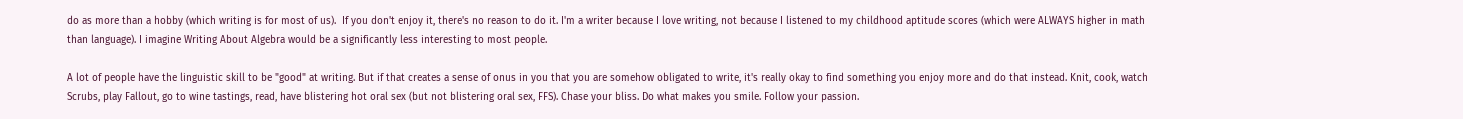do as more than a hobby (which writing is for most of us).  If you don't enjoy it, there's no reason to do it. I'm a writer because I love writing, not because I listened to my childhood aptitude scores (which were ALWAYS higher in math than language). I imagine Writing About Algebra would be a significantly less interesting to most people.

A lot of people have the linguistic skill to be "good" at writing. But if that creates a sense of onus in you that you are somehow obligated to write, it's really okay to find something you enjoy more and do that instead. Knit, cook, watch Scrubs, play Fallout, go to wine tastings, read, have blistering hot oral sex (but not blistering oral sex, FFS). Chase your bliss. Do what makes you smile. Follow your passion.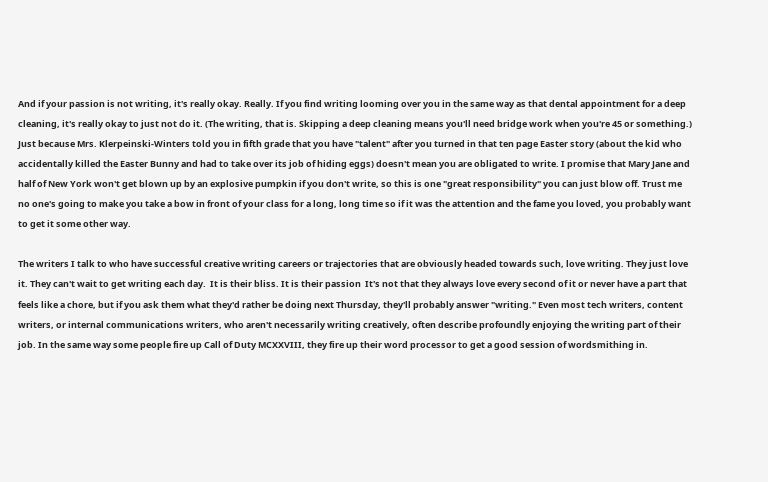And if your passion is not writing, it's really okay. Really. If you find writing looming over you in the same way as that dental appointment for a deep cleaning, it's really okay to just not do it. (The writing, that is. Skipping a deep cleaning means you'll need bridge work when you're 45 or something.) Just because Mrs. Klerpeinski-Winters told you in fifth grade that you have "talent" after you turned in that ten page Easter story (about the kid who accidentally killed the Easter Bunny and had to take over its job of hiding eggs) doesn't mean you are obligated to write. I promise that Mary Jane and half of New York won't get blown up by an explosive pumpkin if you don't write, so this is one "great responsibility" you can just blow off. Trust me no one's going to make you take a bow in front of your class for a long, long time so if it was the attention and the fame you loved, you probably want to get it some other way.

The writers I talk to who have successful creative writing careers or trajectories that are obviously headed towards such, love writing. They just love it. They can't wait to get writing each day.  It is their bliss. It is their passion  It's not that they always love every second of it or never have a part that feels like a chore, but if you ask them what they'd rather be doing next Thursday, they'll probably answer "writing." Even most tech writers, content writers, or internal communications writers, who aren't necessarily writing creatively, often describe profoundly enjoying the writing part of their job. In the same way some people fire up Call of Duty MCXXVIII, they fire up their word processor to get a good session of wordsmithing in.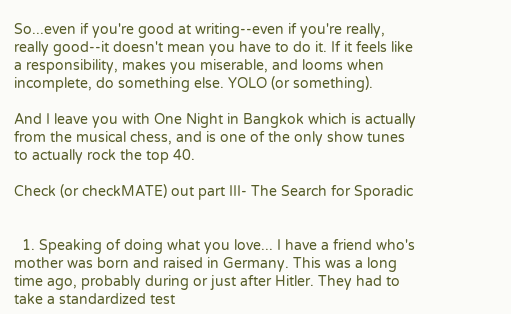So...even if you're good at writing--even if you're really, really good--it doesn't mean you have to do it. If it feels like a responsibility, makes you miserable, and looms when incomplete, do something else. YOLO (or something).

And I leave you with One Night in Bangkok which is actually from the musical chess, and is one of the only show tunes to actually rock the top 40.

Check (or checkMATE) out part III- The Search for Sporadic


  1. Speaking of doing what you love... I have a friend who's mother was born and raised in Germany. This was a long time ago, probably during or just after Hitler. They had to take a standardized test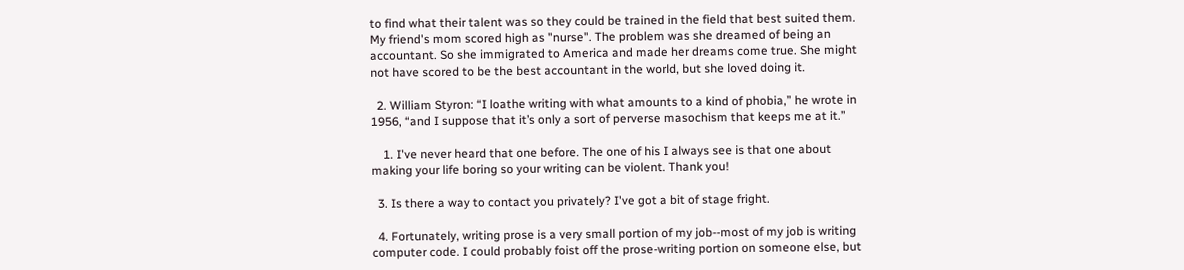to find what their talent was so they could be trained in the field that best suited them. My friend's mom scored high as "nurse". The problem was she dreamed of being an accountant. So she immigrated to America and made her dreams come true. She might not have scored to be the best accountant in the world, but she loved doing it.

  2. William Styron: “I loathe writing with what amounts to a kind of phobia,” he wrote in 1956, “and I suppose that it’s only a sort of perverse masochism that keeps me at it.”

    1. I've never heard that one before. The one of his I always see is that one about making your life boring so your writing can be violent. Thank you!

  3. Is there a way to contact you privately? I've got a bit of stage fright.

  4. Fortunately, writing prose is a very small portion of my job--most of my job is writing computer code. I could probably foist off the prose-writing portion on someone else, but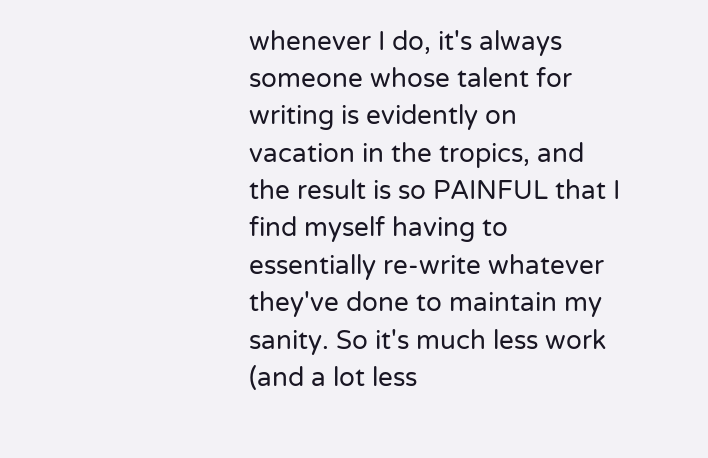whenever I do, it's always someone whose talent for writing is evidently on vacation in the tropics, and the result is so PAINFUL that I find myself having to essentially re-write whatever they've done to maintain my sanity. So it's much less work (and a lot less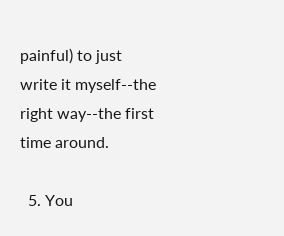painful) to just write it myself--the right way--the first time around.

  5. You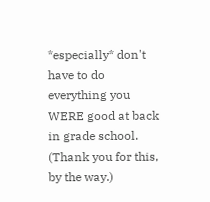*especially* don't have to do everything you WERE good at back in grade school. (Thank you for this, by the way.)